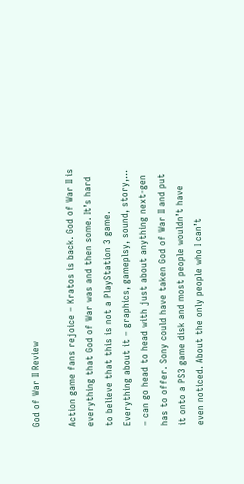God of War II Review

Action game fans rejoice – Kratos is back. God of War II is everything that God of War was and then some. It’s hard to believe that this is not a PlayStation 3 game. Everything about it – graphics, gameplsy, sound, story,… – can go head to head with just about anything next-gen has to offer. Sony could have taken God of War II and put it onto a PS3 game disk and most people wouldn’t have even noticed. About the only people who I can’t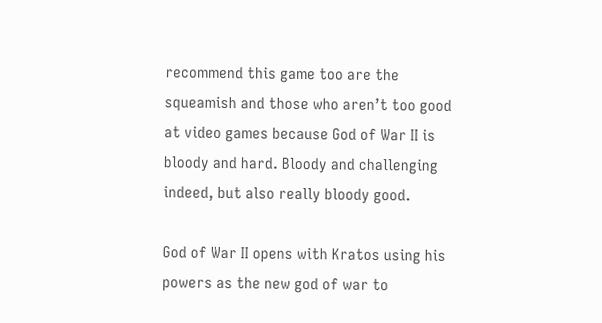recommend this game too are the squeamish and those who aren’t too good at video games because God of War II is bloody and hard. Bloody and challenging indeed, but also really bloody good.

God of War II opens with Kratos using his powers as the new god of war to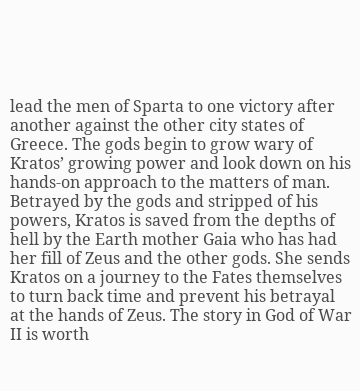lead the men of Sparta to one victory after another against the other city states of Greece. The gods begin to grow wary of Kratos’ growing power and look down on his hands-on approach to the matters of man. Betrayed by the gods and stripped of his powers, Kratos is saved from the depths of hell by the Earth mother Gaia who has had her fill of Zeus and the other gods. She sends Kratos on a journey to the Fates themselves to turn back time and prevent his betrayal at the hands of Zeus. The story in God of War II is worth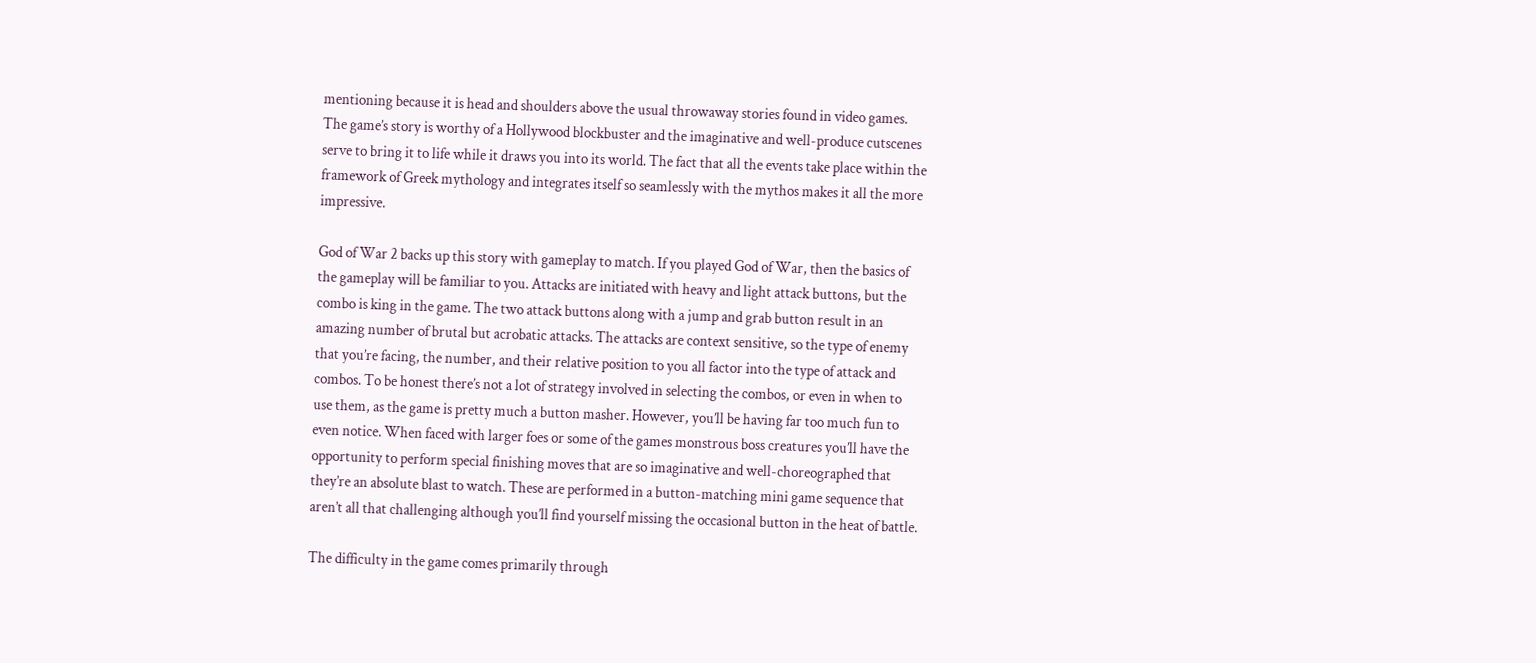mentioning because it is head and shoulders above the usual throwaway stories found in video games. The game’s story is worthy of a Hollywood blockbuster and the imaginative and well-produce cutscenes serve to bring it to life while it draws you into its world. The fact that all the events take place within the framework of Greek mythology and integrates itself so seamlessly with the mythos makes it all the more impressive.

God of War 2 backs up this story with gameplay to match. If you played God of War, then the basics of the gameplay will be familiar to you. Attacks are initiated with heavy and light attack buttons, but the combo is king in the game. The two attack buttons along with a jump and grab button result in an amazing number of brutal but acrobatic attacks. The attacks are context sensitive, so the type of enemy that you’re facing, the number, and their relative position to you all factor into the type of attack and combos. To be honest there’s not a lot of strategy involved in selecting the combos, or even in when to use them, as the game is pretty much a button masher. However, you’ll be having far too much fun to even notice. When faced with larger foes or some of the games monstrous boss creatures you’ll have the opportunity to perform special finishing moves that are so imaginative and well-choreographed that they’re an absolute blast to watch. These are performed in a button-matching mini game sequence that aren’t all that challenging although you’ll find yourself missing the occasional button in the heat of battle.

The difficulty in the game comes primarily through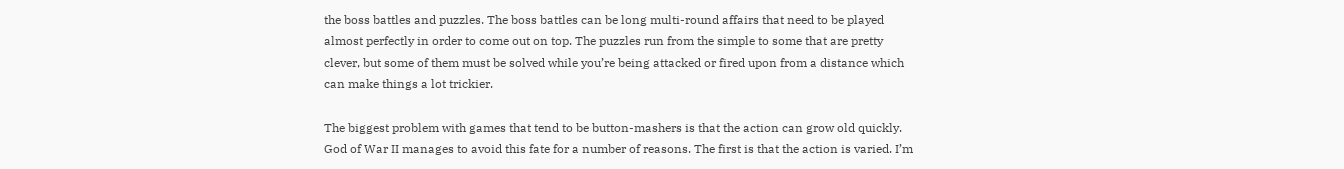the boss battles and puzzles. The boss battles can be long multi-round affairs that need to be played almost perfectly in order to come out on top. The puzzles run from the simple to some that are pretty clever, but some of them must be solved while you’re being attacked or fired upon from a distance which can make things a lot trickier.

The biggest problem with games that tend to be button-mashers is that the action can grow old quickly. God of War II manages to avoid this fate for a number of reasons. The first is that the action is varied. I’m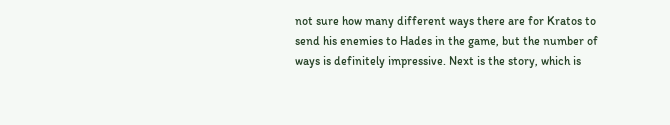not sure how many different ways there are for Kratos to send his enemies to Hades in the game, but the number of ways is definitely impressive. Next is the story, which is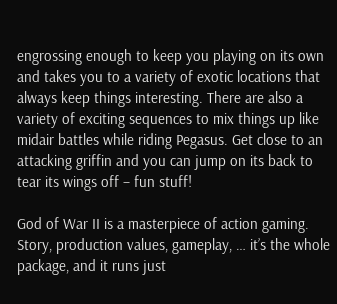engrossing enough to keep you playing on its own and takes you to a variety of exotic locations that always keep things interesting. There are also a variety of exciting sequences to mix things up like midair battles while riding Pegasus. Get close to an attacking griffin and you can jump on its back to tear its wings off – fun stuff!

God of War II is a masterpiece of action gaming. Story, production values, gameplay, … it’s the whole package, and it runs just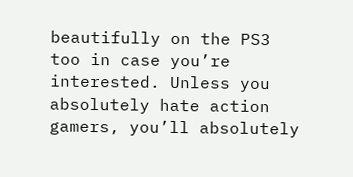beautifully on the PS3 too in case you’re interested. Unless you absolutely hate action gamers, you’ll absolutely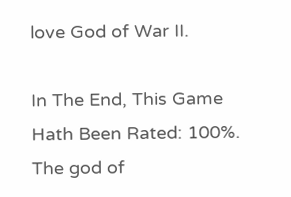love God of War II.

In The End, This Game Hath Been Rated: 100%. The god of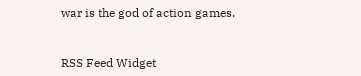war is the god of action games.


RSS Feed Widget